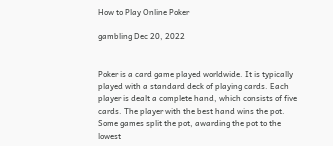How to Play Online Poker

gambling Dec 20, 2022


Poker is a card game played worldwide. It is typically played with a standard deck of playing cards. Each player is dealt a complete hand, which consists of five cards. The player with the best hand wins the pot. Some games split the pot, awarding the pot to the lowest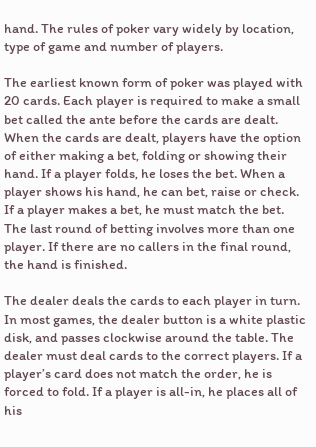hand. The rules of poker vary widely by location, type of game and number of players.

The earliest known form of poker was played with 20 cards. Each player is required to make a small bet called the ante before the cards are dealt. When the cards are dealt, players have the option of either making a bet, folding or showing their hand. If a player folds, he loses the bet. When a player shows his hand, he can bet, raise or check. If a player makes a bet, he must match the bet. The last round of betting involves more than one player. If there are no callers in the final round, the hand is finished.

The dealer deals the cards to each player in turn. In most games, the dealer button is a white plastic disk, and passes clockwise around the table. The dealer must deal cards to the correct players. If a player’s card does not match the order, he is forced to fold. If a player is all-in, he places all of his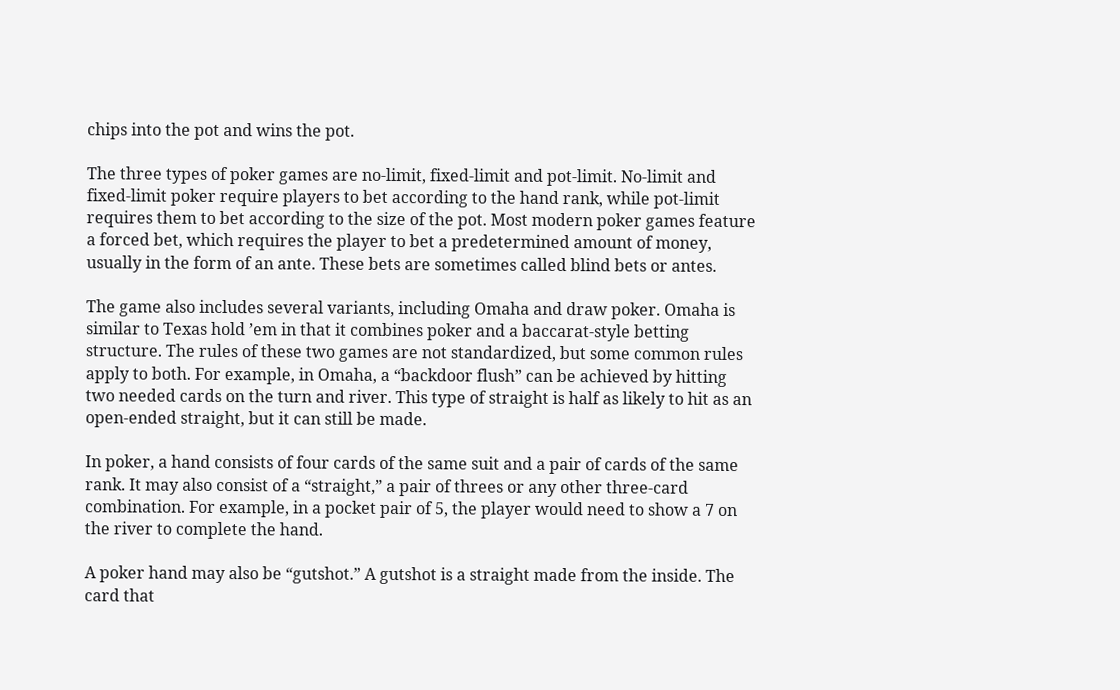chips into the pot and wins the pot.

The three types of poker games are no-limit, fixed-limit and pot-limit. No-limit and fixed-limit poker require players to bet according to the hand rank, while pot-limit requires them to bet according to the size of the pot. Most modern poker games feature a forced bet, which requires the player to bet a predetermined amount of money, usually in the form of an ante. These bets are sometimes called blind bets or antes.

The game also includes several variants, including Omaha and draw poker. Omaha is similar to Texas hold ’em in that it combines poker and a baccarat-style betting structure. The rules of these two games are not standardized, but some common rules apply to both. For example, in Omaha, a “backdoor flush” can be achieved by hitting two needed cards on the turn and river. This type of straight is half as likely to hit as an open-ended straight, but it can still be made.

In poker, a hand consists of four cards of the same suit and a pair of cards of the same rank. It may also consist of a “straight,” a pair of threes or any other three-card combination. For example, in a pocket pair of 5, the player would need to show a 7 on the river to complete the hand.

A poker hand may also be “gutshot.” A gutshot is a straight made from the inside. The card that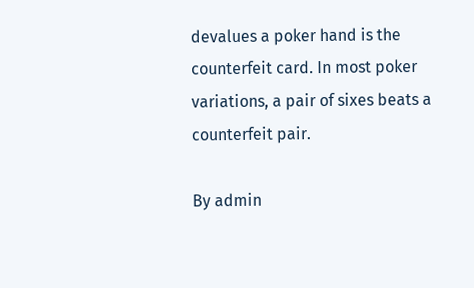devalues a poker hand is the counterfeit card. In most poker variations, a pair of sixes beats a counterfeit pair.

By admin